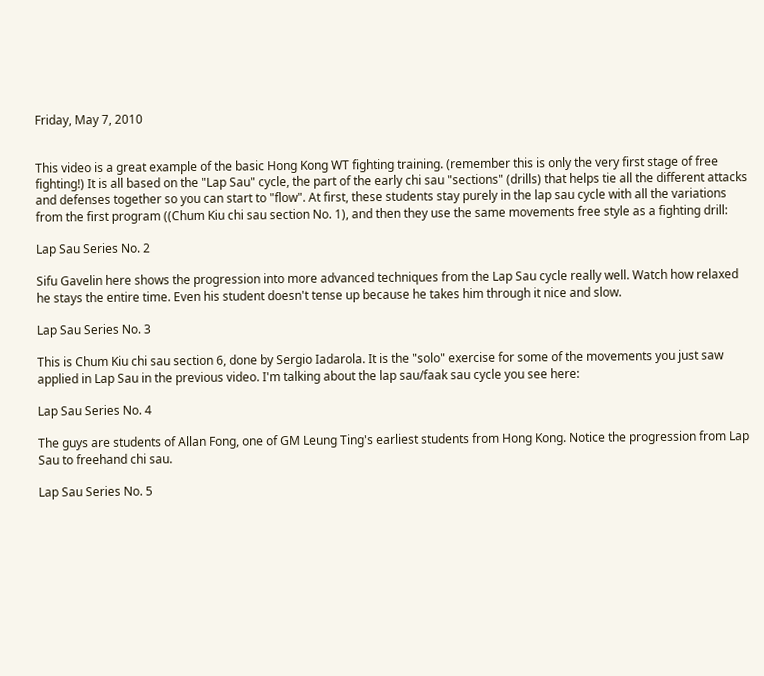Friday, May 7, 2010


This video is a great example of the basic Hong Kong WT fighting training. (remember this is only the very first stage of free fighting!) It is all based on the "Lap Sau" cycle, the part of the early chi sau "sections" (drills) that helps tie all the different attacks and defenses together so you can start to "flow". At first, these students stay purely in the lap sau cycle with all the variations from the first program ((Chum Kiu chi sau section No. 1), and then they use the same movements free style as a fighting drill:

Lap Sau Series No. 2

Sifu Gavelin here shows the progression into more advanced techniques from the Lap Sau cycle really well. Watch how relaxed he stays the entire time. Even his student doesn't tense up because he takes him through it nice and slow.

Lap Sau Series No. 3

This is Chum Kiu chi sau section 6, done by Sergio Iadarola. It is the "solo" exercise for some of the movements you just saw applied in Lap Sau in the previous video. I'm talking about the lap sau/faak sau cycle you see here:

Lap Sau Series No. 4

The guys are students of Allan Fong, one of GM Leung Ting's earliest students from Hong Kong. Notice the progression from Lap Sau to freehand chi sau.

Lap Sau Series No. 5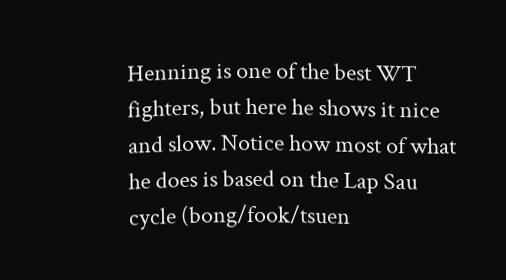Henning is one of the best WT fighters, but here he shows it nice and slow. Notice how most of what he does is based on the Lap Sau cycle (bong/fook/tsuen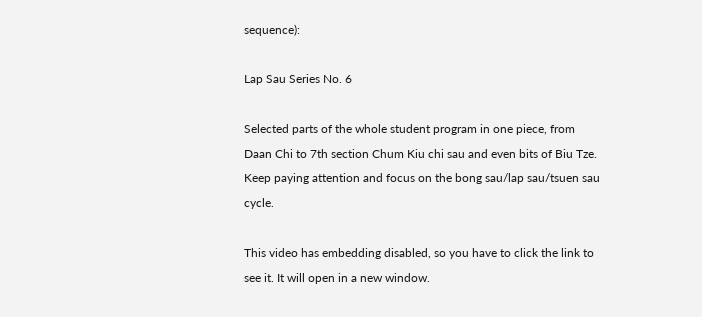sequence):

Lap Sau Series No. 6

Selected parts of the whole student program in one piece, from Daan Chi to 7th section Chum Kiu chi sau and even bits of Biu Tze. Keep paying attention and focus on the bong sau/lap sau/tsuen sau cycle.

This video has embedding disabled, so you have to click the link to see it. It will open in a new window.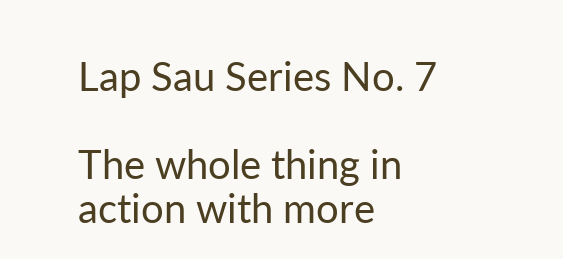Lap Sau Series No. 7

The whole thing in action with more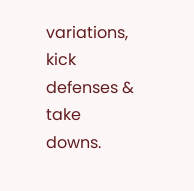variations, kick defenses & take downs.